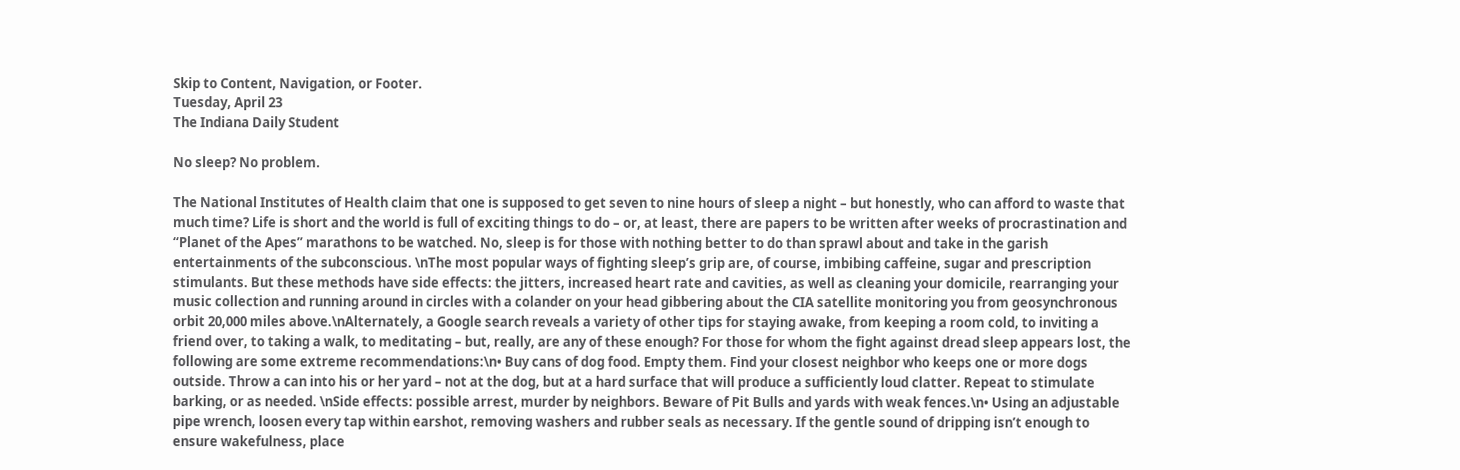Skip to Content, Navigation, or Footer.
Tuesday, April 23
The Indiana Daily Student

No sleep? No problem.

The National Institutes of Health claim that one is supposed to get seven to nine hours of sleep a night – but honestly, who can afford to waste that much time? Life is short and the world is full of exciting things to do – or, at least, there are papers to be written after weeks of procrastination and “Planet of the Apes” marathons to be watched. No, sleep is for those with nothing better to do than sprawl about and take in the garish entertainments of the subconscious. \nThe most popular ways of fighting sleep’s grip are, of course, imbibing caffeine, sugar and prescription stimulants. But these methods have side effects: the jitters, increased heart rate and cavities, as well as cleaning your domicile, rearranging your music collection and running around in circles with a colander on your head gibbering about the CIA satellite monitoring you from geosynchronous orbit 20,000 miles above.\nAlternately, a Google search reveals a variety of other tips for staying awake, from keeping a room cold, to inviting a friend over, to taking a walk, to meditating – but, really, are any of these enough? For those for whom the fight against dread sleep appears lost, the following are some extreme recommendations:\n• Buy cans of dog food. Empty them. Find your closest neighbor who keeps one or more dogs outside. Throw a can into his or her yard – not at the dog, but at a hard surface that will produce a sufficiently loud clatter. Repeat to stimulate barking, or as needed. \nSide effects: possible arrest, murder by neighbors. Beware of Pit Bulls and yards with weak fences.\n• Using an adjustable pipe wrench, loosen every tap within earshot, removing washers and rubber seals as necessary. If the gentle sound of dripping isn’t enough to ensure wakefulness, place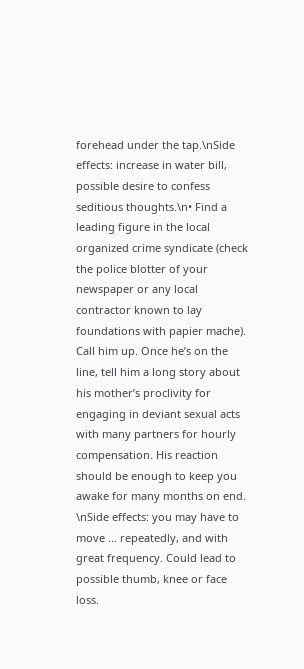forehead under the tap.\nSide effects: increase in water bill, possible desire to confess seditious thoughts.\n• Find a leading figure in the local organized crime syndicate (check the police blotter of your newspaper or any local contractor known to lay foundations with papier mache). Call him up. Once he’s on the line, tell him a long story about his mother’s proclivity for engaging in deviant sexual acts with many partners for hourly compensation. His reaction should be enough to keep you awake for many months on end. \nSide effects: you may have to move ... repeatedly, and with great frequency. Could lead to possible thumb, knee or face loss.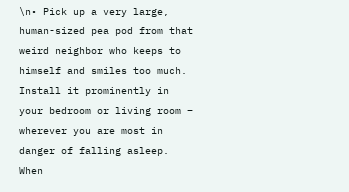\n• Pick up a very large, human-sized pea pod from that weird neighbor who keeps to himself and smiles too much. Install it prominently in your bedroom or living room – wherever you are most in danger of falling asleep. When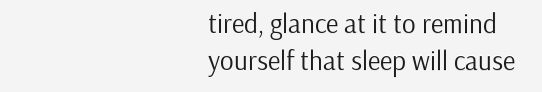tired, glance at it to remind yourself that sleep will cause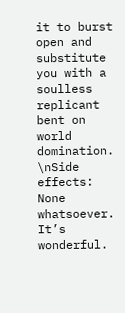it to burst open and substitute you with a soulless replicant bent on world domination. \nSide effects: None whatsoever. It’s wonderful.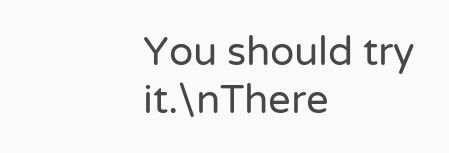You should try it.\nThere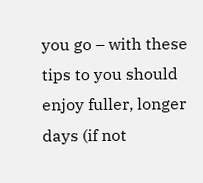you go – with these tips to you should enjoy fuller, longer days (if not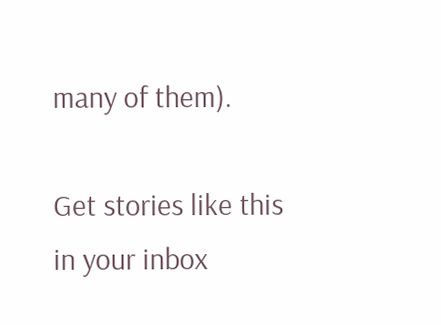many of them).

Get stories like this in your inbox